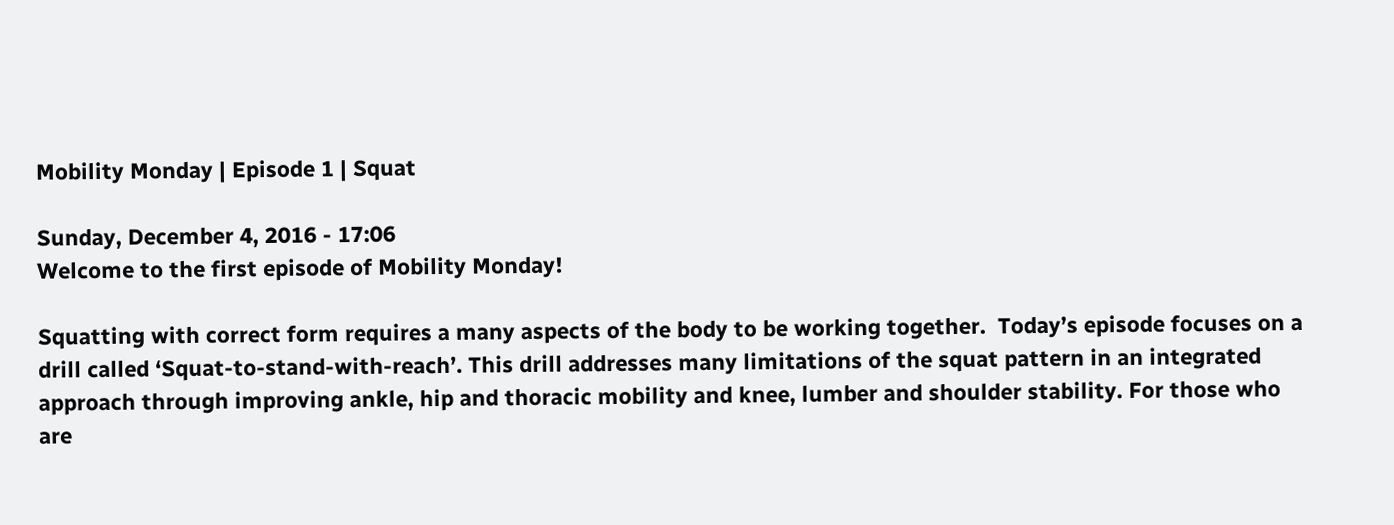Mobility Monday | Episode 1 | Squat

Sunday, December 4, 2016 - 17:06
Welcome to the first episode of Mobility Monday!

Squatting with correct form requires a many aspects of the body to be working together.  Today’s episode focuses on a drill called ‘Squat-to-stand-with-reach’. This drill addresses many limitations of the squat pattern in an integrated approach through improving ankle, hip and thoracic mobility and knee, lumber and shoulder stability. For those who are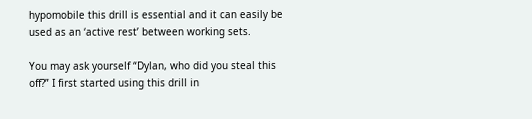hypomobile this drill is essential and it can easily be used as an ‘active rest’ between working sets.

You may ask yourself “Dylan, who did you steal this off?” I first started using this drill in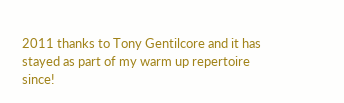2011 thanks to Tony Gentilcore and it has stayed as part of my warm up repertoire since!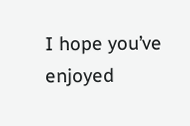I hope you’ve enjoyed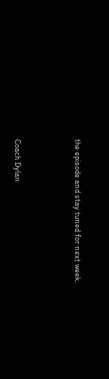the episode and stay tuned for next week.





Coach Dylan